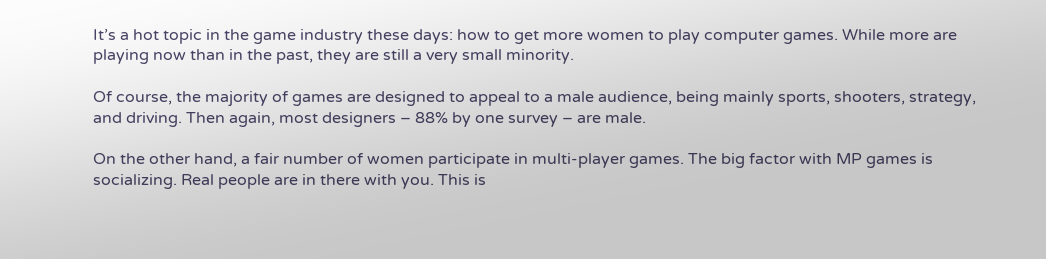It’s a hot topic in the game industry these days: how to get more women to play computer games. While more are playing now than in the past, they are still a very small minority.

Of course, the majority of games are designed to appeal to a male audience, being mainly sports, shooters, strategy, and driving. Then again, most designers – 88% by one survey – are male.

On the other hand, a fair number of women participate in multi-player games. The big factor with MP games is socializing. Real people are in there with you. This is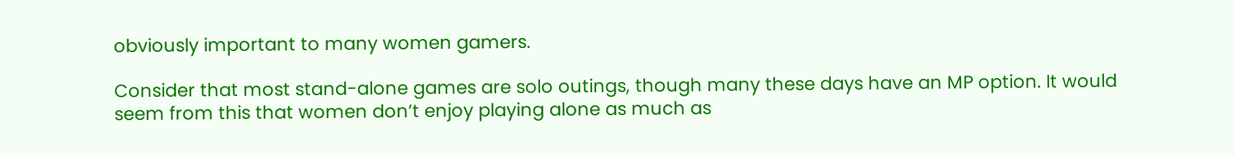obviously important to many women gamers.

Consider that most stand-alone games are solo outings, though many these days have an MP option. It would seem from this that women don’t enjoy playing alone as much as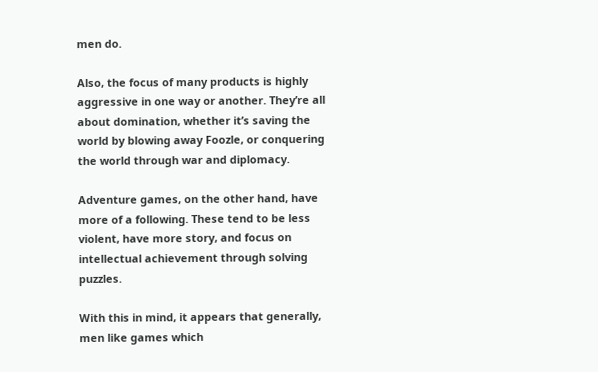men do.

Also, the focus of many products is highly aggressive in one way or another. They’re all about domination, whether it’s saving the world by blowing away Foozle, or conquering the world through war and diplomacy.

Adventure games, on the other hand, have more of a following. These tend to be less violent, have more story, and focus on intellectual achievement through solving puzzles.

With this in mind, it appears that generally, men like games which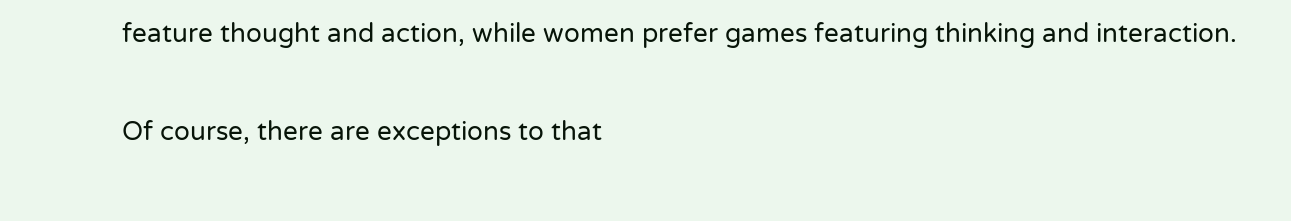feature thought and action, while women prefer games featuring thinking and interaction.

Of course, there are exceptions to that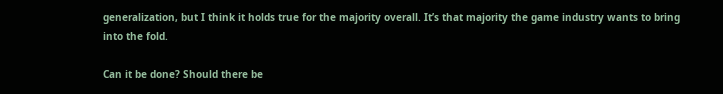generalization, but I think it holds true for the majority overall. It’s that majority the game industry wants to bring into the fold.

Can it be done? Should there be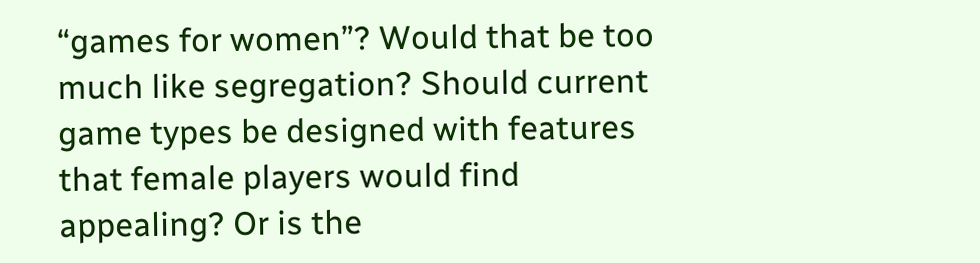“games for women”? Would that be too much like segregation? Should current game types be designed with features that female players would find appealing? Or is the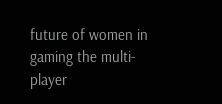future of women in gaming the multi-player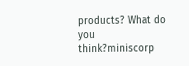products? What do you think?miniscorp